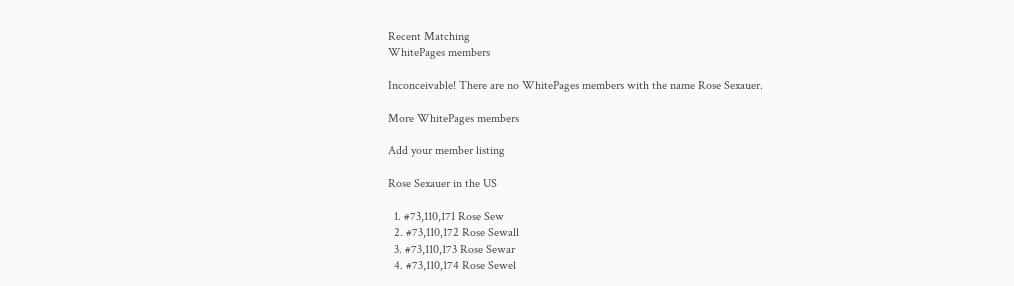Recent Matching
WhitePages members

Inconceivable! There are no WhitePages members with the name Rose Sexauer.

More WhitePages members

Add your member listing

Rose Sexauer in the US

  1. #73,110,171 Rose Sew
  2. #73,110,172 Rose Sewall
  3. #73,110,173 Rose Sewar
  4. #73,110,174 Rose Sewel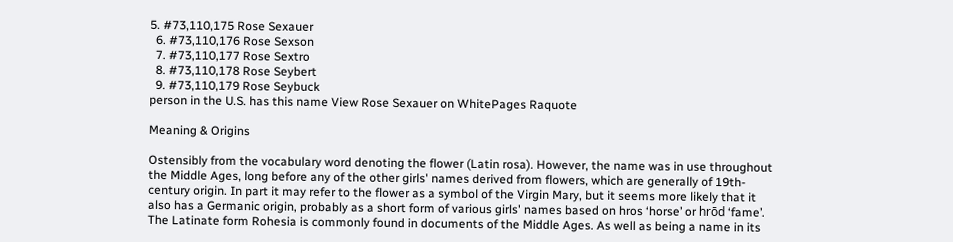5. #73,110,175 Rose Sexauer
  6. #73,110,176 Rose Sexson
  7. #73,110,177 Rose Sextro
  8. #73,110,178 Rose Seybert
  9. #73,110,179 Rose Seybuck
person in the U.S. has this name View Rose Sexauer on WhitePages Raquote

Meaning & Origins

Ostensibly from the vocabulary word denoting the flower (Latin rosa). However, the name was in use throughout the Middle Ages, long before any of the other girls' names derived from flowers, which are generally of 19th-century origin. In part it may refer to the flower as a symbol of the Virgin Mary, but it seems more likely that it also has a Germanic origin, probably as a short form of various girls' names based on hros ‘horse’ or hrōd ‘fame’. The Latinate form Rohesia is commonly found in documents of the Middle Ages. As well as being a name in its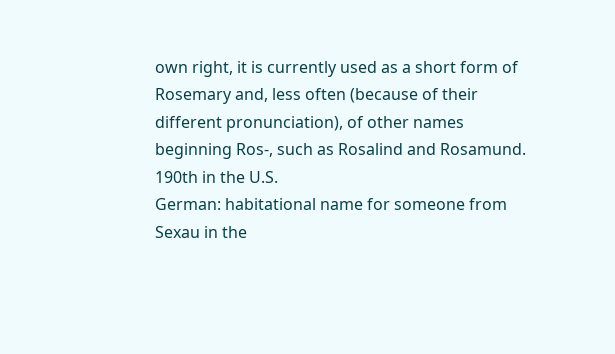own right, it is currently used as a short form of Rosemary and, less often (because of their different pronunciation), of other names beginning Ros-, such as Rosalind and Rosamund.
190th in the U.S.
German: habitational name for someone from Sexau in the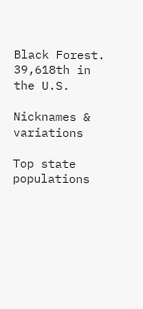Black Forest.
39,618th in the U.S.

Nicknames & variations

Top state populations